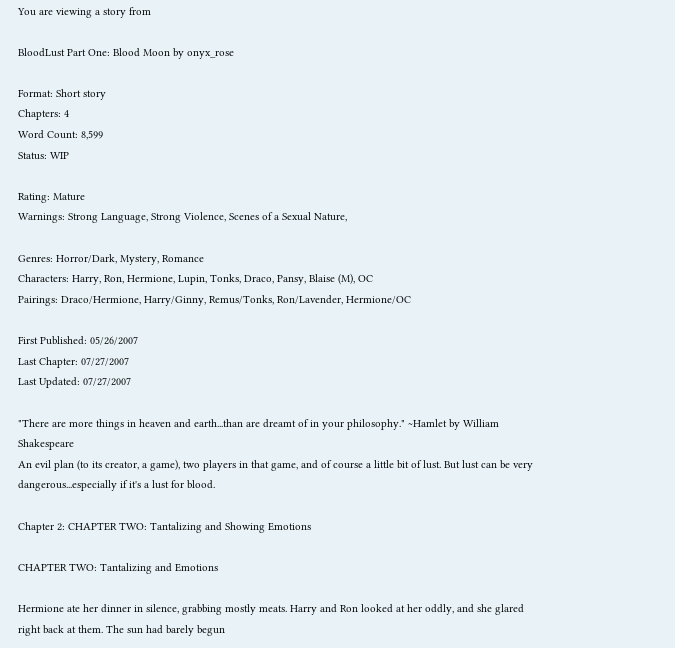You are viewing a story from

BloodLust Part One: Blood Moon by onyx_rose

Format: Short story
Chapters: 4
Word Count: 8,599
Status: WIP

Rating: Mature
Warnings: Strong Language, Strong Violence, Scenes of a Sexual Nature,

Genres: Horror/Dark, Mystery, Romance
Characters: Harry, Ron, Hermione, Lupin, Tonks, Draco, Pansy, Blaise (M), OC
Pairings: Draco/Hermione, Harry/Ginny, Remus/Tonks, Ron/Lavender, Hermione/OC

First Published: 05/26/2007
Last Chapter: 07/27/2007
Last Updated: 07/27/2007

"There are more things in heaven and earth...than are dreamt of in your philosophy." ~Hamlet by William Shakespeare
An evil plan (to its creator, a game), two players in that game, and of course a little bit of lust. But lust can be very dangerous...especially if it's a lust for blood.

Chapter 2: CHAPTER TWO: Tantalizing and Showing Emotions

CHAPTER TWO: Tantalizing and Emotions

Hermione ate her dinner in silence, grabbing mostly meats. Harry and Ron looked at her oddly, and she glared right back at them. The sun had barely begun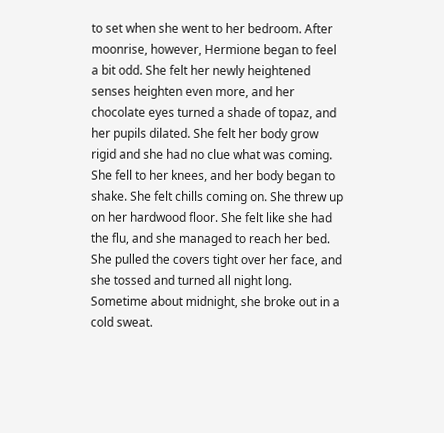to set when she went to her bedroom. After moonrise, however, Hermione began to feel a bit odd. She felt her newly heightened senses heighten even more, and her chocolate eyes turned a shade of topaz, and her pupils dilated. She felt her body grow rigid and she had no clue what was coming. She fell to her knees, and her body began to shake. She felt chills coming on. She threw up on her hardwood floor. She felt like she had the flu, and she managed to reach her bed. She pulled the covers tight over her face, and she tossed and turned all night long. Sometime about midnight, she broke out in a cold sweat.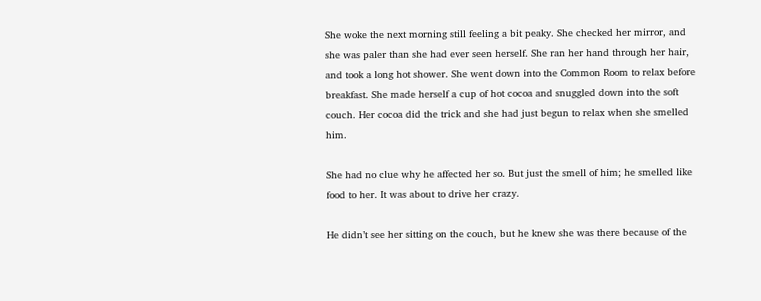She woke the next morning still feeling a bit peaky. She checked her mirror, and she was paler than she had ever seen herself. She ran her hand through her hair, and took a long hot shower. She went down into the Common Room to relax before breakfast. She made herself a cup of hot cocoa and snuggled down into the soft couch. Her cocoa did the trick and she had just begun to relax when she smelled him.

She had no clue why he affected her so. But just the smell of him; he smelled like food to her. It was about to drive her crazy.

He didn’t see her sitting on the couch, but he knew she was there because of the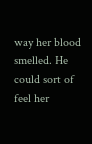way her blood smelled. He could sort of feel her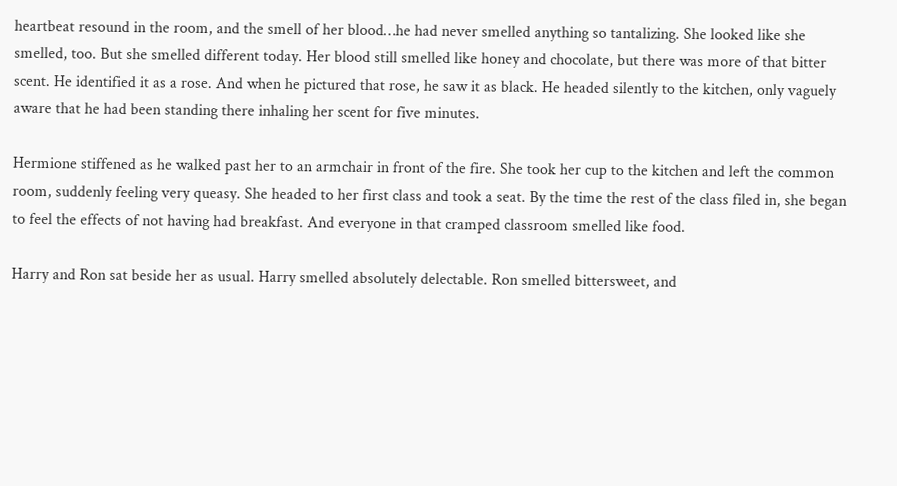heartbeat resound in the room, and the smell of her blood…he had never smelled anything so tantalizing. She looked like she smelled, too. But she smelled different today. Her blood still smelled like honey and chocolate, but there was more of that bitter scent. He identified it as a rose. And when he pictured that rose, he saw it as black. He headed silently to the kitchen, only vaguely aware that he had been standing there inhaling her scent for five minutes.

Hermione stiffened as he walked past her to an armchair in front of the fire. She took her cup to the kitchen and left the common room, suddenly feeling very queasy. She headed to her first class and took a seat. By the time the rest of the class filed in, she began to feel the effects of not having had breakfast. And everyone in that cramped classroom smelled like food.

Harry and Ron sat beside her as usual. Harry smelled absolutely delectable. Ron smelled bittersweet, and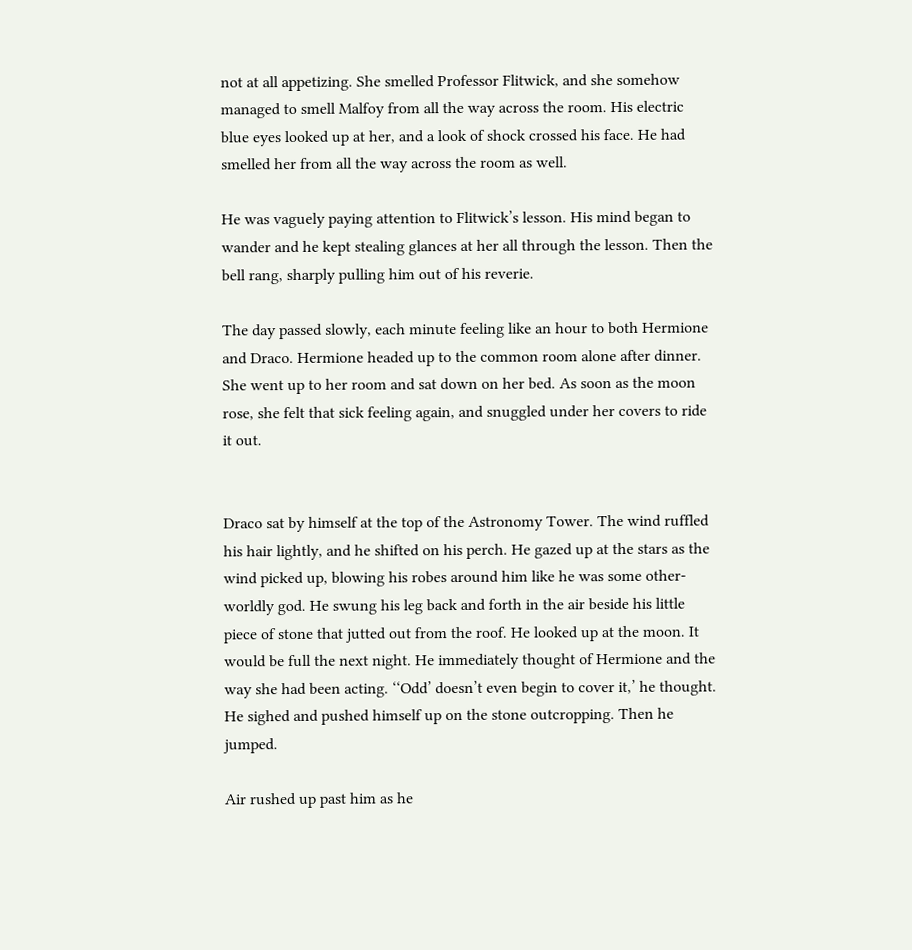not at all appetizing. She smelled Professor Flitwick, and she somehow managed to smell Malfoy from all the way across the room. His electric blue eyes looked up at her, and a look of shock crossed his face. He had smelled her from all the way across the room as well.

He was vaguely paying attention to Flitwick’s lesson. His mind began to wander and he kept stealing glances at her all through the lesson. Then the bell rang, sharply pulling him out of his reverie.

The day passed slowly, each minute feeling like an hour to both Hermione and Draco. Hermione headed up to the common room alone after dinner. She went up to her room and sat down on her bed. As soon as the moon rose, she felt that sick feeling again, and snuggled under her covers to ride it out.


Draco sat by himself at the top of the Astronomy Tower. The wind ruffled his hair lightly, and he shifted on his perch. He gazed up at the stars as the wind picked up, blowing his robes around him like he was some other-worldly god. He swung his leg back and forth in the air beside his little piece of stone that jutted out from the roof. He looked up at the moon. It would be full the next night. He immediately thought of Hermione and the way she had been acting. ‘‘Odd’ doesn’t even begin to cover it,’ he thought. He sighed and pushed himself up on the stone outcropping. Then he jumped.

Air rushed up past him as he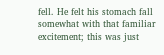fell. He felt his stomach fall somewhat with that familiar excitement; this was just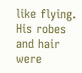like flying. His robes and hair were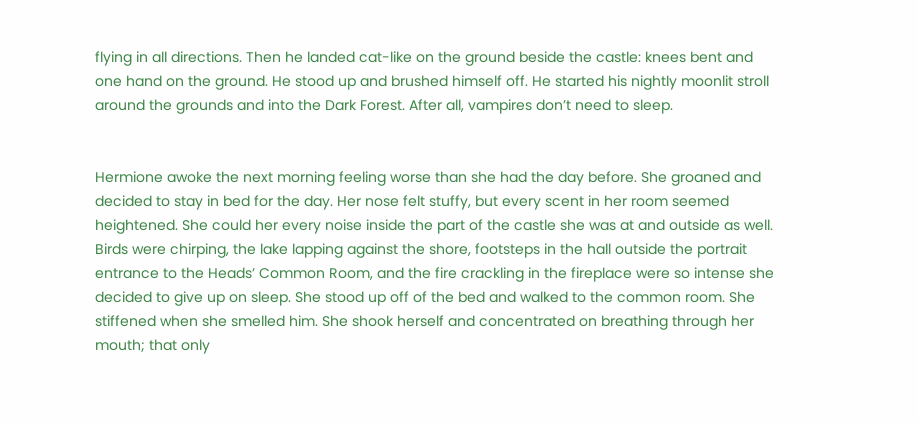flying in all directions. Then he landed cat-like on the ground beside the castle: knees bent and one hand on the ground. He stood up and brushed himself off. He started his nightly moonlit stroll around the grounds and into the Dark Forest. After all, vampires don’t need to sleep.


Hermione awoke the next morning feeling worse than she had the day before. She groaned and decided to stay in bed for the day. Her nose felt stuffy, but every scent in her room seemed heightened. She could her every noise inside the part of the castle she was at and outside as well. Birds were chirping, the lake lapping against the shore, footsteps in the hall outside the portrait entrance to the Heads’ Common Room, and the fire crackling in the fireplace were so intense she decided to give up on sleep. She stood up off of the bed and walked to the common room. She stiffened when she smelled him. She shook herself and concentrated on breathing through her mouth; that only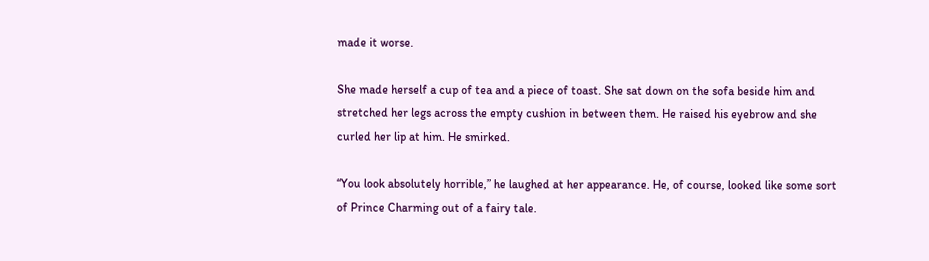made it worse.

She made herself a cup of tea and a piece of toast. She sat down on the sofa beside him and stretched her legs across the empty cushion in between them. He raised his eyebrow and she curled her lip at him. He smirked.

“You look absolutely horrible,” he laughed at her appearance. He, of course, looked like some sort of Prince Charming out of a fairy tale.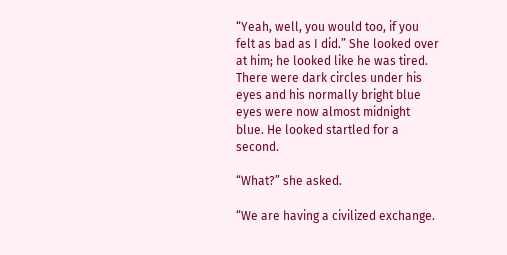“Yeah, well, you would too, if you felt as bad as I did.” She looked over at him; he looked like he was tired. There were dark circles under his eyes and his normally bright blue eyes were now almost midnight blue. He looked startled for a second.

“What?” she asked.

“We are having a civilized exchange.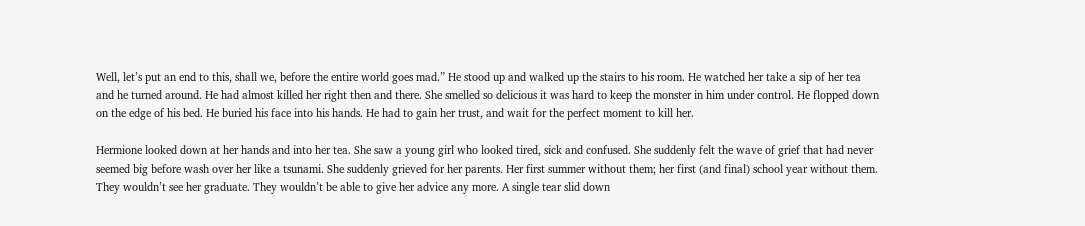Well, let’s put an end to this, shall we, before the entire world goes mad.” He stood up and walked up the stairs to his room. He watched her take a sip of her tea and he turned around. He had almost killed her right then and there. She smelled so delicious it was hard to keep the monster in him under control. He flopped down on the edge of his bed. He buried his face into his hands. He had to gain her trust, and wait for the perfect moment to kill her.

Hermione looked down at her hands and into her tea. She saw a young girl who looked tired, sick and confused. She suddenly felt the wave of grief that had never seemed big before wash over her like a tsunami. She suddenly grieved for her parents. Her first summer without them; her first (and final) school year without them. They wouldn’t see her graduate. They wouldn’t be able to give her advice any more. A single tear slid down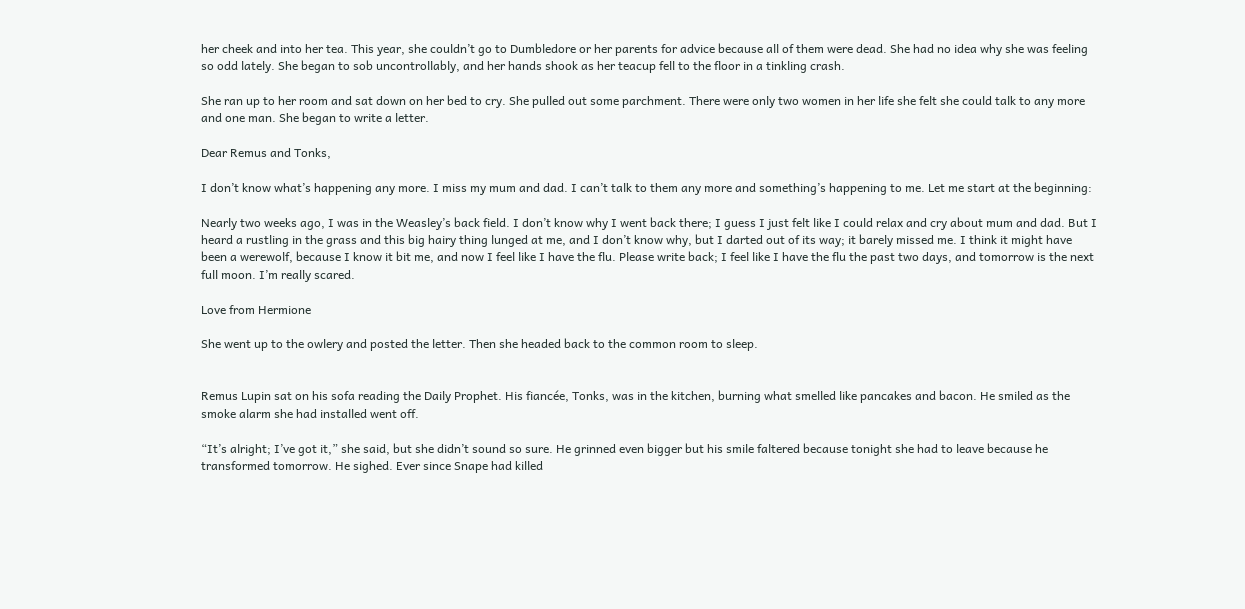her cheek and into her tea. This year, she couldn’t go to Dumbledore or her parents for advice because all of them were dead. She had no idea why she was feeling so odd lately. She began to sob uncontrollably, and her hands shook as her teacup fell to the floor in a tinkling crash.

She ran up to her room and sat down on her bed to cry. She pulled out some parchment. There were only two women in her life she felt she could talk to any more and one man. She began to write a letter.

Dear Remus and Tonks,

I don’t know what’s happening any more. I miss my mum and dad. I can’t talk to them any more and something’s happening to me. Let me start at the beginning:

Nearly two weeks ago, I was in the Weasley’s back field. I don’t know why I went back there; I guess I just felt like I could relax and cry about mum and dad. But I heard a rustling in the grass and this big hairy thing lunged at me, and I don’t know why, but I darted out of its way; it barely missed me. I think it might have been a werewolf, because I know it bit me, and now I feel like I have the flu. Please write back; I feel like I have the flu the past two days, and tomorrow is the next full moon. I’m really scared.

Love from Hermione

She went up to the owlery and posted the letter. Then she headed back to the common room to sleep.


Remus Lupin sat on his sofa reading the Daily Prophet. His fiancée, Tonks, was in the kitchen, burning what smelled like pancakes and bacon. He smiled as the smoke alarm she had installed went off.

“It’s alright; I’ve got it,” she said, but she didn’t sound so sure. He grinned even bigger but his smile faltered because tonight she had to leave because he transformed tomorrow. He sighed. Ever since Snape had killed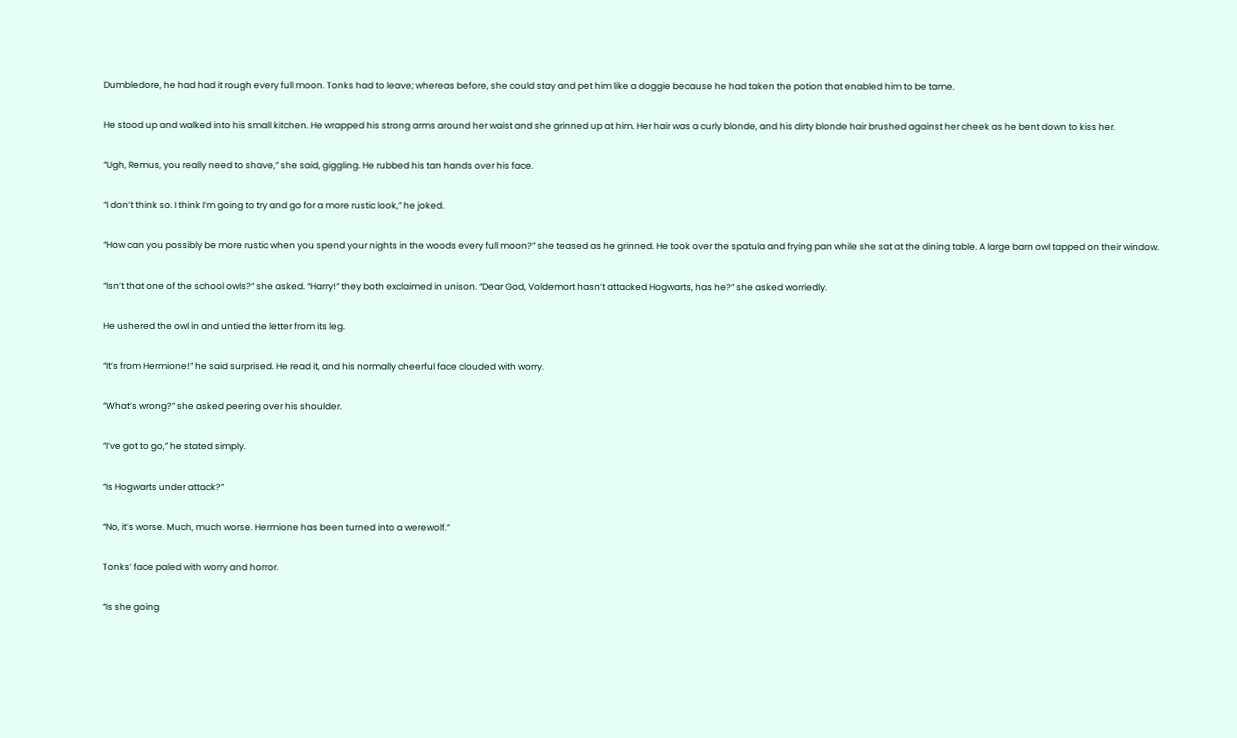Dumbledore, he had had it rough every full moon. Tonks had to leave; whereas before, she could stay and pet him like a doggie because he had taken the potion that enabled him to be tame.

He stood up and walked into his small kitchen. He wrapped his strong arms around her waist and she grinned up at him. Her hair was a curly blonde, and his dirty blonde hair brushed against her cheek as he bent down to kiss her.

“Ugh, Remus, you really need to shave,” she said, giggling. He rubbed his tan hands over his face.

“I don’t think so. I think I’m going to try and go for a more rustic look,” he joked.

“How can you possibly be more rustic when you spend your nights in the woods every full moon?” she teased as he grinned. He took over the spatula and frying pan while she sat at the dining table. A large barn owl tapped on their window.

“Isn’t that one of the school owls?” she asked. “Harry!” they both exclaimed in unison. “Dear God, Voldemort hasn’t attacked Hogwarts, has he?” she asked worriedly.

He ushered the owl in and untied the letter from its leg.

“It’s from Hermione!” he said surprised. He read it, and his normally cheerful face clouded with worry.

“What’s wrong?” she asked peering over his shoulder.

“I’ve got to go,” he stated simply.

“Is Hogwarts under attack?”

“No, it’s worse. Much, much worse. Hermione has been turned into a werewolf.”

Tonks’ face paled with worry and horror.

“Is she going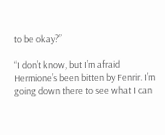to be okay?”

“I don’t know, but I’m afraid Hermione’s been bitten by Fenrir. I’m going down there to see what I can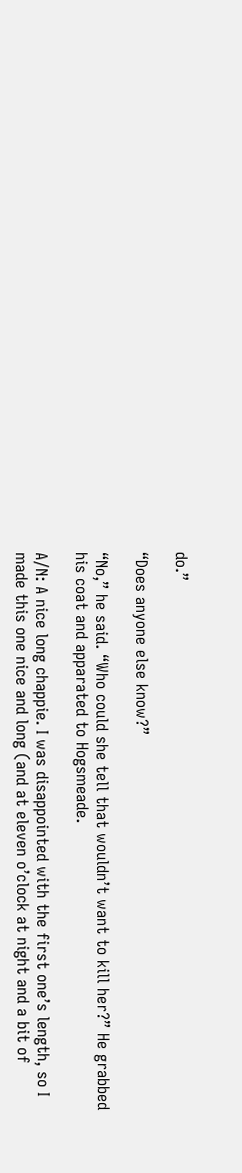do.”

“Does anyone else know?”

“No,” he said. “Who could she tell that wouldn’t want to kill her?” He grabbed his coat and apparated to Hogsmeade.

A/N: A nice long chappie. I was disappointed with the first one’s length, so I made this one nice and long (and at eleven o’clock at night and a bit of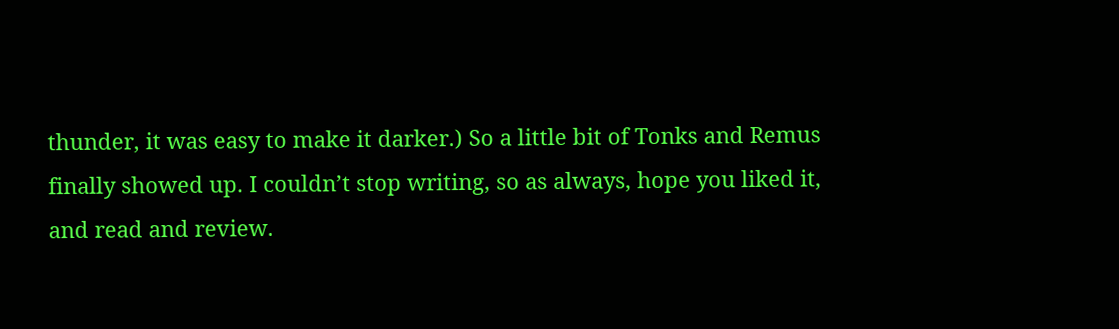thunder, it was easy to make it darker.) So a little bit of Tonks and Remus finally showed up. I couldn’t stop writing, so as always, hope you liked it, and read and review.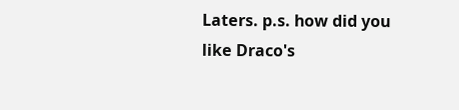Laters. p.s. how did you like Draco's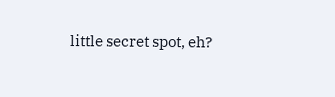little secret spot, eh?